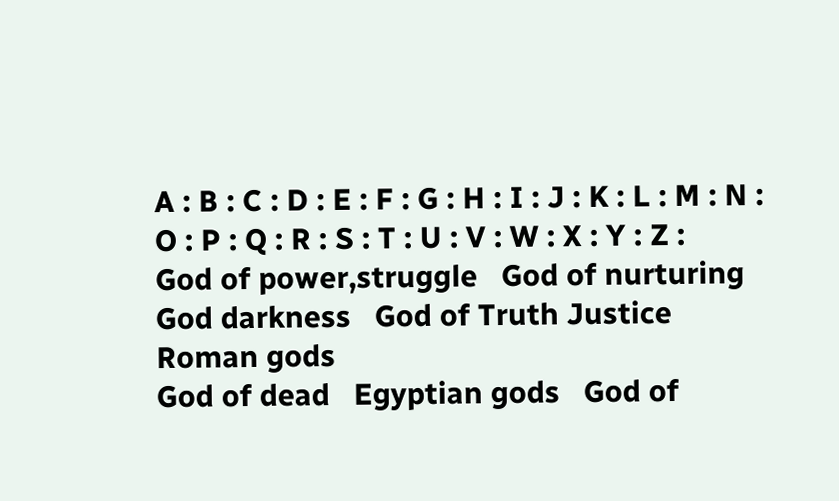A : B : C : D : E : F : G : H : I : J : K : L : M : N : O : P : Q : R : S : T : U : V : W : X : Y : Z :
God of power,struggle   God of nurturing   God darkness   God of Truth Justice   Roman gods
God of dead   Egyptian gods   God of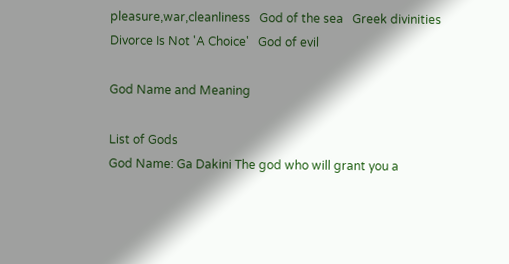pleasure,war,cleanliness   God of the sea   Greek divinities   Divorce Is Not 'A Choice'   God of evil

God Name and Meaning

List of Gods
God Name: Ga Dakini The god who will grant you a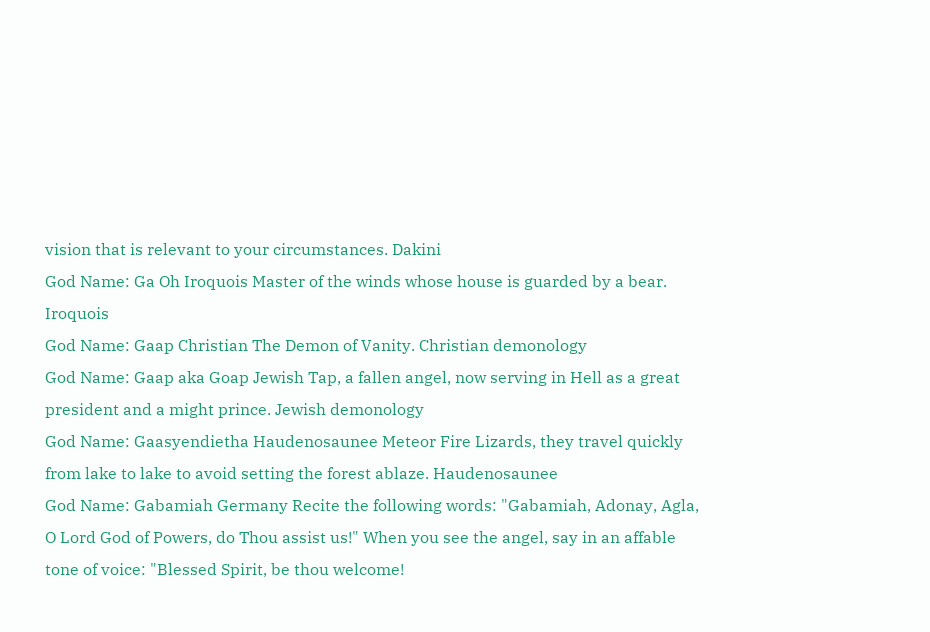vision that is relevant to your circumstances. Dakini
God Name: Ga Oh Iroquois Master of the winds whose house is guarded by a bear. Iroquois
God Name: Gaap Christian The Demon of Vanity. Christian demonology
God Name: Gaap aka Goap Jewish Tap, a fallen angel, now serving in Hell as a great president and a might prince. Jewish demonology
God Name: Gaasyendietha Haudenosaunee Meteor Fire Lizards, they travel quickly from lake to lake to avoid setting the forest ablaze. Haudenosaunee
God Name: Gabamiah Germany Recite the following words: "Gabamiah, Adonay, Agla, O Lord God of Powers, do Thou assist us!" When you see the angel, say in an affable tone of voice: "Blessed Spirit, be thou welcome!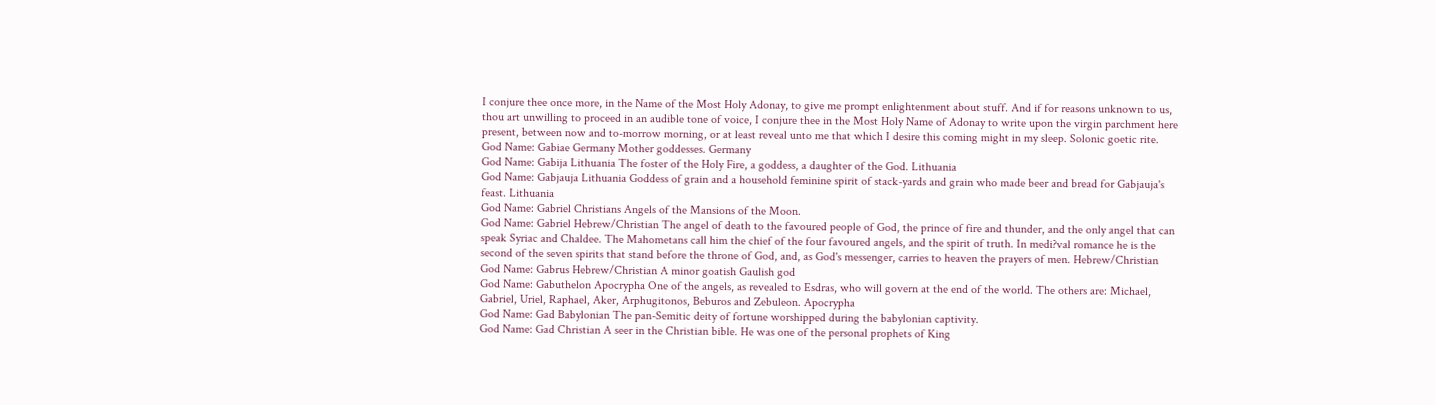I conjure thee once more, in the Name of the Most Holy Adonay, to give me prompt enlightenment about stuff. And if for reasons unknown to us, thou art unwilling to proceed in an audible tone of voice, I conjure thee in the Most Holy Name of Adonay to write upon the virgin parchment here present, between now and to-morrow morning, or at least reveal unto me that which I desire this coming might in my sleep. Solonic goetic rite.
God Name: Gabiae Germany Mother goddesses. Germany
God Name: Gabija Lithuania The foster of the Holy Fire, a goddess, a daughter of the God. Lithuania
God Name: Gabjauja Lithuania Goddess of grain and a household feminine spirit of stack-yards and grain who made beer and bread for Gabjauja's feast. Lithuania
God Name: Gabriel Christians Angels of the Mansions of the Moon.
God Name: Gabriel Hebrew/Christian The angel of death to the favoured people of God, the prince of fire and thunder, and the only angel that can speak Syriac and Chaldee. The Mahometans call him the chief of the four favoured angels, and the spirit of truth. In medi?val romance he is the second of the seven spirits that stand before the throne of God, and, as God's messenger, carries to heaven the prayers of men. Hebrew/Christian
God Name: Gabrus Hebrew/Christian A minor goatish Gaulish god
God Name: Gabuthelon Apocrypha One of the angels, as revealed to Esdras, who will govern at the end of the world. The others are: Michael, Gabriel, Uriel, Raphael, Aker, Arphugitonos, Beburos and Zebuleon. Apocrypha
God Name: Gad Babylonian The pan-Semitic deity of fortune worshipped during the babylonian captivity.
God Name: Gad Christian A seer in the Christian bible. He was one of the personal prophets of King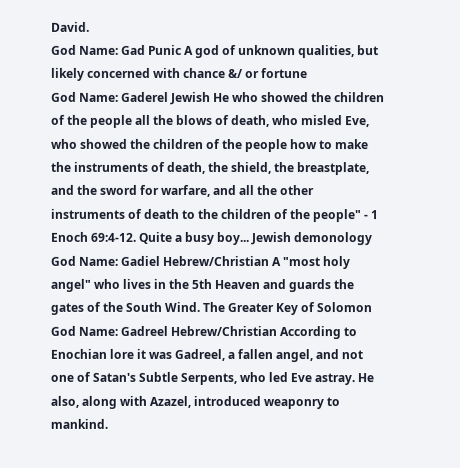David.
God Name: Gad Punic A god of unknown qualities, but likely concerned with chance &/ or fortune
God Name: Gaderel Jewish He who showed the children of the people all the blows of death, who misled Eve, who showed the children of the people how to make the instruments of death, the shield, the breastplate, and the sword for warfare, and all the other instruments of death to the children of the people" - 1 Enoch 69:4-12. Quite a busy boy... Jewish demonology
God Name: Gadiel Hebrew/Christian A "most holy angel" who lives in the 5th Heaven and guards the gates of the South Wind. The Greater Key of Solomon
God Name: Gadreel Hebrew/Christian According to Enochian lore it was Gadreel, a fallen angel, and not one of Satan's Subtle Serpents, who led Eve astray. He also, along with Azazel, introduced weaponry to mankind.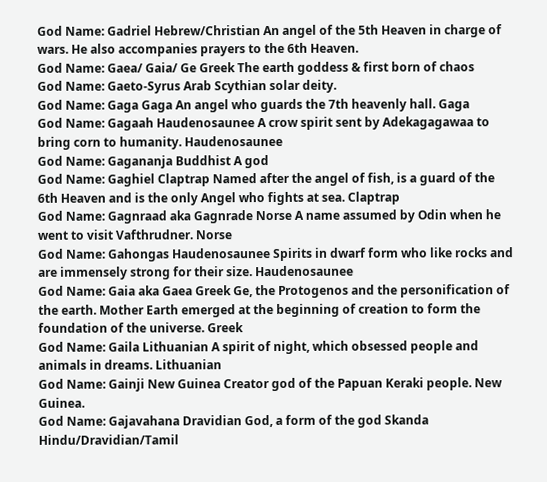God Name: Gadriel Hebrew/Christian An angel of the 5th Heaven in charge of wars. He also accompanies prayers to the 6th Heaven.
God Name: Gaea/ Gaia/ Ge Greek The earth goddess & first born of chaos
God Name: Gaeto-Syrus Arab Scythian solar deity.
God Name: Gaga Gaga An angel who guards the 7th heavenly hall. Gaga
God Name: Gagaah Haudenosaunee A crow spirit sent by Adekagagawaa to bring corn to humanity. Haudenosaunee
God Name: Gagananja Buddhist A god
God Name: Gaghiel Claptrap Named after the angel of fish, is a guard of the 6th Heaven and is the only Angel who fights at sea. Claptrap
God Name: Gagnraad aka Gagnrade Norse A name assumed by Odin when he went to visit Vafthrudner. Norse
God Name: Gahongas Haudenosaunee Spirits in dwarf form who like rocks and are immensely strong for their size. Haudenosaunee
God Name: Gaia aka Gaea Greek Ge, the Protogenos and the personification of the earth. Mother Earth emerged at the beginning of creation to form the foundation of the universe. Greek
God Name: Gaila Lithuanian A spirit of night, which obsessed people and animals in dreams. Lithuanian
God Name: Gainji New Guinea Creator god of the Papuan Keraki people. New Guinea.
God Name: Gajavahana Dravidian God, a form of the god Skanda Hindu/Dravidian/Tamil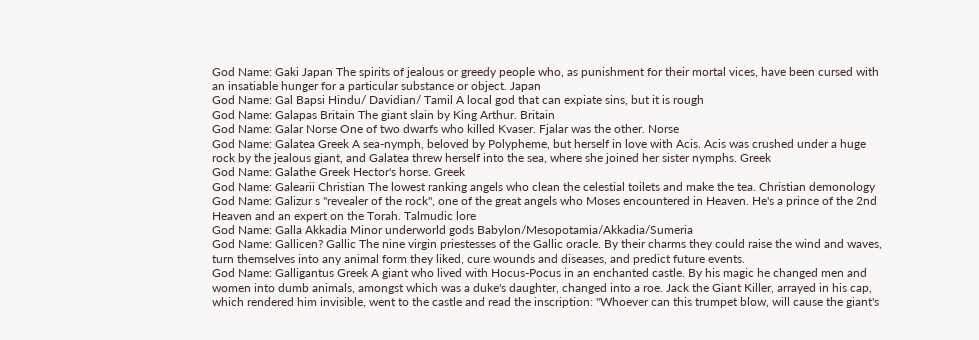God Name: Gaki Japan The spirits of jealous or greedy people who, as punishment for their mortal vices, have been cursed with an insatiable hunger for a particular substance or object. Japan
God Name: Gal Bapsi Hindu/ Davidian/ Tamil A local god that can expiate sins, but it is rough
God Name: Galapas Britain The giant slain by King Arthur. Britain
God Name: Galar Norse One of two dwarfs who killed Kvaser. Fjalar was the other. Norse
God Name: Galatea Greek A sea-nymph, beloved by Polypheme, but herself in love with Acis. Acis was crushed under a huge rock by the jealous giant, and Galatea threw herself into the sea, where she joined her sister nymphs. Greek
God Name: Galathe Greek Hector's horse. Greek
God Name: Galearii Christian The lowest ranking angels who clean the celestial toilets and make the tea. Christian demonology
God Name: Galizur s "revealer of the rock", one of the great angels who Moses encountered in Heaven. He's a prince of the 2nd Heaven and an expert on the Torah. Talmudic lore
God Name: Galla Akkadia Minor underworld gods Babylon/Mesopotamia/Akkadia/Sumeria
God Name: Gallicen? Gallic The nine virgin priestesses of the Gallic oracle. By their charms they could raise the wind and waves, turn themselves into any animal form they liked, cure wounds and diseases, and predict future events.
God Name: Galligantus Greek A giant who lived with Hocus-Pocus in an enchanted castle. By his magic he changed men and women into dumb animals, amongst which was a duke's daughter, changed into a roe. Jack the Giant Killer, arrayed in his cap, which rendered him invisible, went to the castle and read the inscription: "Whoever can this trumpet blow, will cause the giant's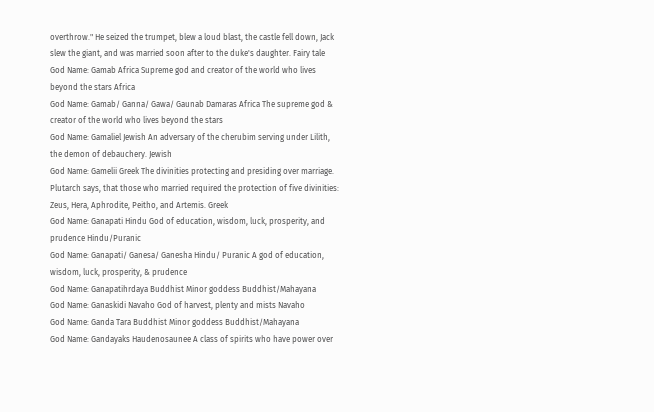overthrow." He seized the trumpet, blew a loud blast, the castle fell down, Jack slew the giant, and was married soon after to the duke's daughter. Fairy tale
God Name: Gamab Africa Supreme god and creator of the world who lives beyond the stars Africa
God Name: Gamab/ Ganna/ Gawa/ Gaunab Damaras Africa The supreme god & creator of the world who lives beyond the stars
God Name: Gamaliel Jewish An adversary of the cherubim serving under Lilith, the demon of debauchery. Jewish
God Name: Gamelii Greek The divinities protecting and presiding over marriage. Plutarch says, that those who married required the protection of five divinities: Zeus, Hera, Aphrodite, Peitho, and Artemis. Greek
God Name: Ganapati Hindu God of education, wisdom, luck, prosperity, and prudence Hindu/Puranic
God Name: Ganapati/ Ganesa/ Ganesha Hindu/ Puranic A god of education, wisdom, luck, prosperity, & prudence
God Name: Ganapatihrdaya Buddhist Minor goddess Buddhist/Mahayana
God Name: Ganaskidi Navaho God of harvest, plenty and mists Navaho
God Name: Ganda Tara Buddhist Minor goddess Buddhist/Mahayana
God Name: Gandayaks Haudenosaunee A class of spirits who have power over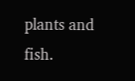plants and fish.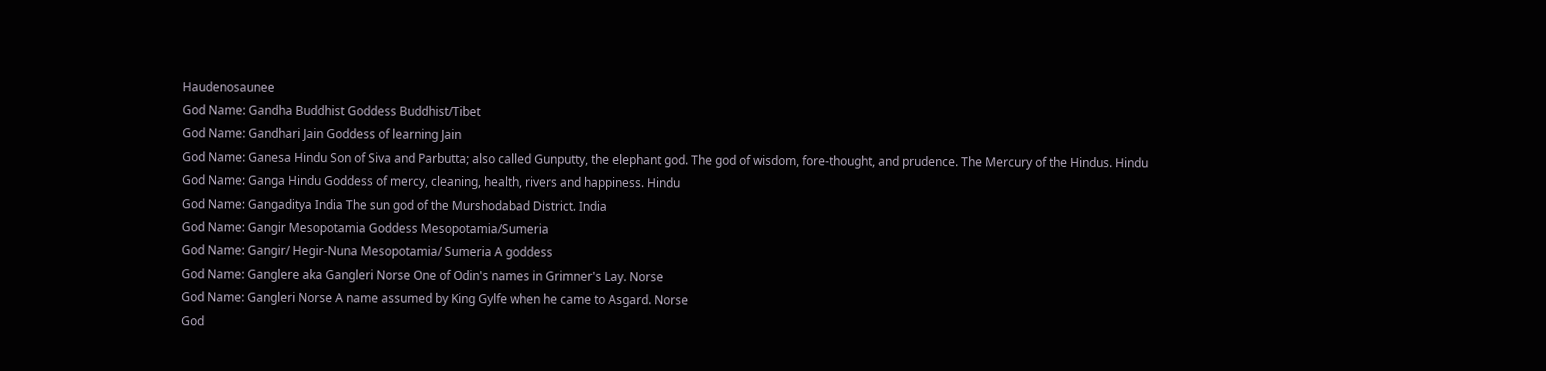Haudenosaunee
God Name: Gandha Buddhist Goddess Buddhist/Tibet
God Name: Gandhari Jain Goddess of learning Jain
God Name: Ganesa Hindu Son of Siva and Parbutta; also called Gunputty, the elephant god. The god of wisdom, fore-thought, and prudence. The Mercury of the Hindus. Hindu
God Name: Ganga Hindu Goddess of mercy, cleaning, health, rivers and happiness. Hindu
God Name: Gangaditya India The sun god of the Murshodabad District. India
God Name: Gangir Mesopotamia Goddess Mesopotamia/Sumeria
God Name: Gangir/ Hegir-Nuna Mesopotamia/ Sumeria A goddess
God Name: Ganglere aka Gangleri Norse One of Odin's names in Grimner's Lay. Norse
God Name: Gangleri Norse A name assumed by King Gylfe when he came to Asgard. Norse
God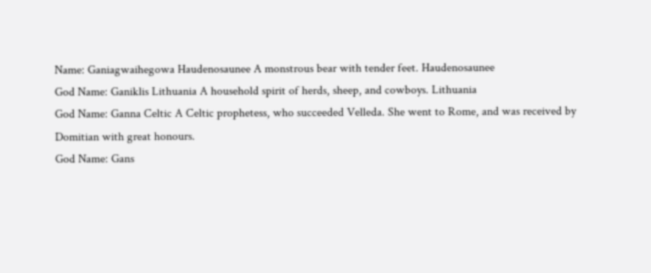Name: Ganiagwaihegowa Haudenosaunee A monstrous bear with tender feet. Haudenosaunee
God Name: Ganiklis Lithuania A household spirit of herds, sheep, and cowboys. Lithuania
God Name: Ganna Celtic A Celtic prophetess, who succeeded Velleda. She went to Rome, and was received by Domitian with great honours.
God Name: Gans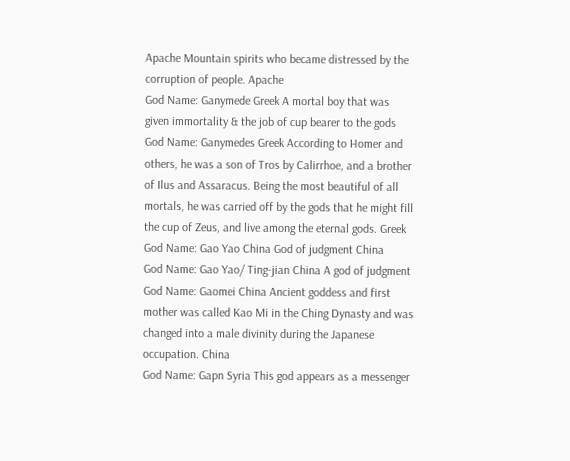Apache Mountain spirits who became distressed by the corruption of people. Apache
God Name: Ganymede Greek A mortal boy that was given immortality & the job of cup bearer to the gods
God Name: Ganymedes Greek According to Homer and others, he was a son of Tros by Calirrhoe, and a brother of Ilus and Assaracus. Being the most beautiful of all mortals, he was carried off by the gods that he might fill the cup of Zeus, and live among the eternal gods. Greek
God Name: Gao Yao China God of judgment China
God Name: Gao Yao/ Ting-jian China A god of judgment
God Name: Gaomei China Ancient goddess and first mother was called Kao Mi in the Ching Dynasty and was changed into a male divinity during the Japanese occupation. China
God Name: Gapn Syria This god appears as a messenger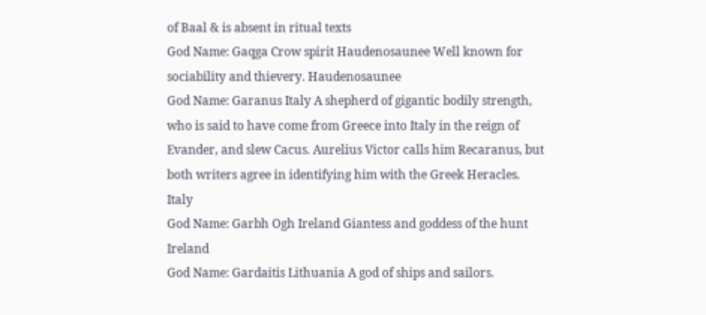of Baal & is absent in ritual texts
God Name: Gaqga Crow spirit Haudenosaunee Well known for sociability and thievery. Haudenosaunee
God Name: Garanus Italy A shepherd of gigantic bodily strength, who is said to have come from Greece into Italy in the reign of Evander, and slew Cacus. Aurelius Victor calls him Recaranus, but both writers agree in identifying him with the Greek Heracles. Italy
God Name: Garbh Ogh Ireland Giantess and goddess of the hunt Ireland
God Name: Gardaitis Lithuania A god of ships and sailors.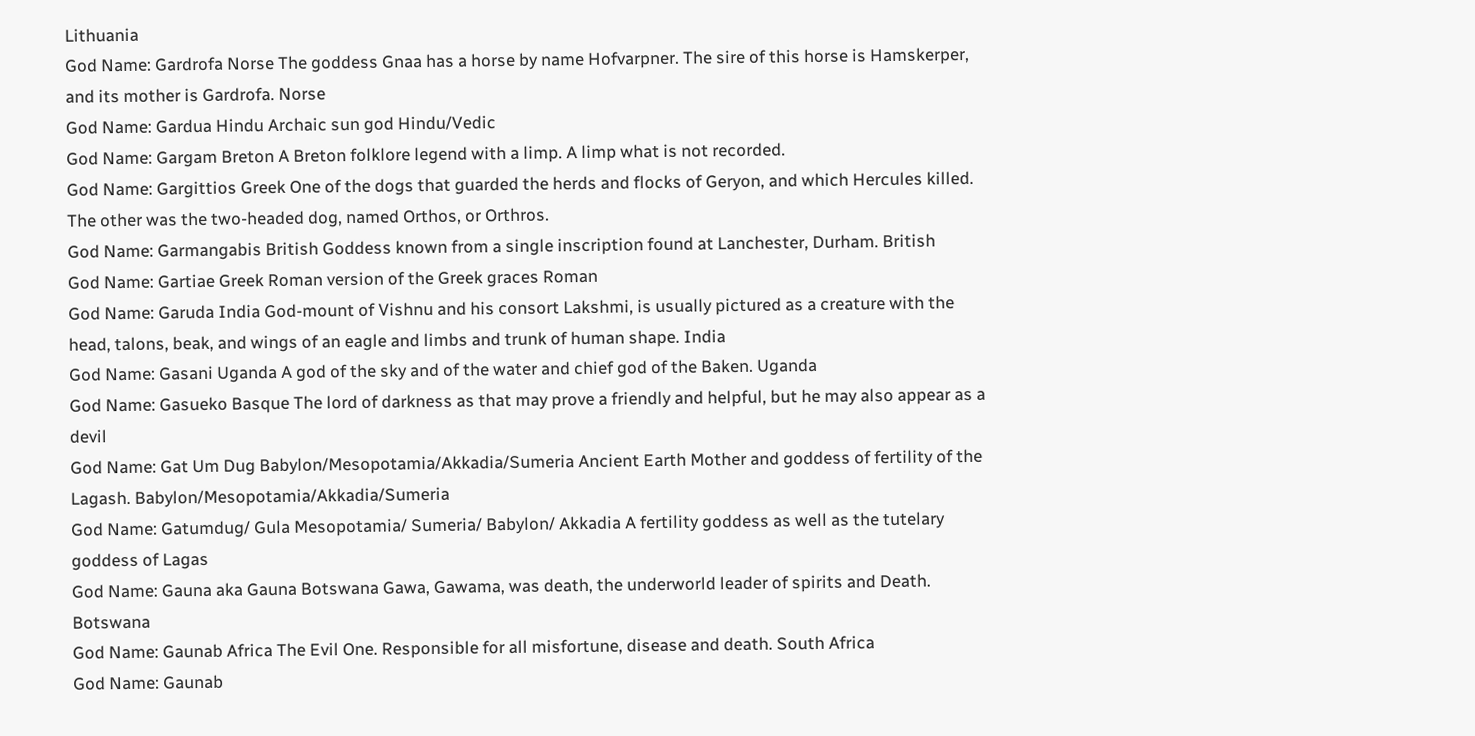Lithuania
God Name: Gardrofa Norse The goddess Gnaa has a horse by name Hofvarpner. The sire of this horse is Hamskerper, and its mother is Gardrofa. Norse
God Name: Gardua Hindu Archaic sun god Hindu/Vedic
God Name: Gargam Breton A Breton folklore legend with a limp. A limp what is not recorded.
God Name: Gargittios Greek One of the dogs that guarded the herds and flocks of Geryon, and which Hercules killed. The other was the two-headed dog, named Orthos, or Orthros.
God Name: Garmangabis British Goddess known from a single inscription found at Lanchester, Durham. British
God Name: Gartiae Greek Roman version of the Greek graces Roman
God Name: Garuda India God-mount of Vishnu and his consort Lakshmi, is usually pictured as a creature with the head, talons, beak, and wings of an eagle and limbs and trunk of human shape. India
God Name: Gasani Uganda A god of the sky and of the water and chief god of the Baken. Uganda
God Name: Gasueko Basque The lord of darkness as that may prove a friendly and helpful, but he may also appear as a devil
God Name: Gat Um Dug Babylon/Mesopotamia/Akkadia/Sumeria Ancient Earth Mother and goddess of fertility of the Lagash. Babylon/Mesopotamia/Akkadia/Sumeria
God Name: Gatumdug/ Gula Mesopotamia/ Sumeria/ Babylon/ Akkadia A fertility goddess as well as the tutelary goddess of Lagas
God Name: Gauna aka Gauna Botswana Gawa, Gawama, was death, the underworld leader of spirits and Death. Botswana
God Name: Gaunab Africa The Evil One. Responsible for all misfortune, disease and death. South Africa
God Name: Gaunab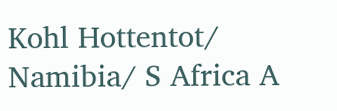Kohl Hottentot/ Namibia/ S Africa A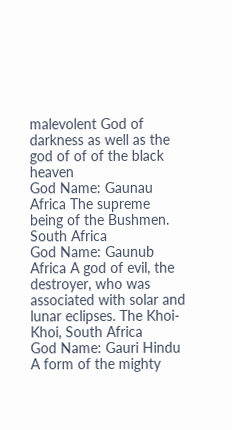malevolent God of darkness as well as the god of of of the black heaven
God Name: Gaunau Africa The supreme being of the Bushmen. South Africa
God Name: Gaunub Africa A god of evil, the destroyer, who was associated with solar and lunar eclipses. The Khoi-Khoi, South Africa
God Name: Gauri Hindu A form of the mighty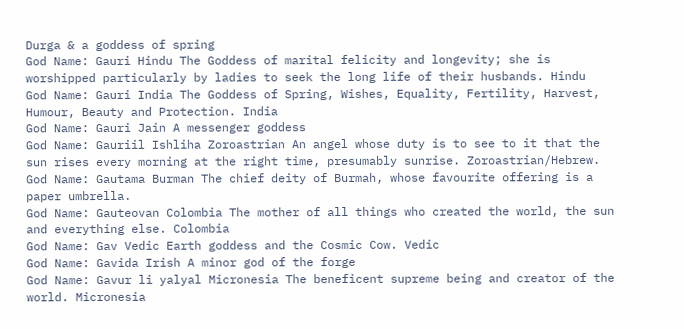Durga & a goddess of spring
God Name: Gauri Hindu The Goddess of marital felicity and longevity; she is worshipped particularly by ladies to seek the long life of their husbands. Hindu
God Name: Gauri India The Goddess of Spring, Wishes, Equality, Fertility, Harvest, Humour, Beauty and Protection. India
God Name: Gauri Jain A messenger goddess
God Name: Gauriil Ishliha Zoroastrian An angel whose duty is to see to it that the sun rises every morning at the right time, presumably sunrise. Zoroastrian/Hebrew.
God Name: Gautama Burman The chief deity of Burmah, whose favourite offering is a paper umbrella.
God Name: Gauteovan Colombia The mother of all things who created the world, the sun and everything else. Colombia
God Name: Gav Vedic Earth goddess and the Cosmic Cow. Vedic
God Name: Gavida Irish A minor god of the forge
God Name: Gavur li yalyal Micronesia The beneficent supreme being and creator of the world. Micronesia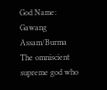God Name: Gawang Assam/Burma The omniscient supreme god who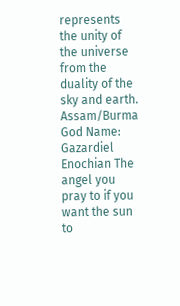represents the unity of the universe from the duality of the sky and earth. Assam/Burma
God Name: Gazardiel Enochian The angel you pray to if you want the sun to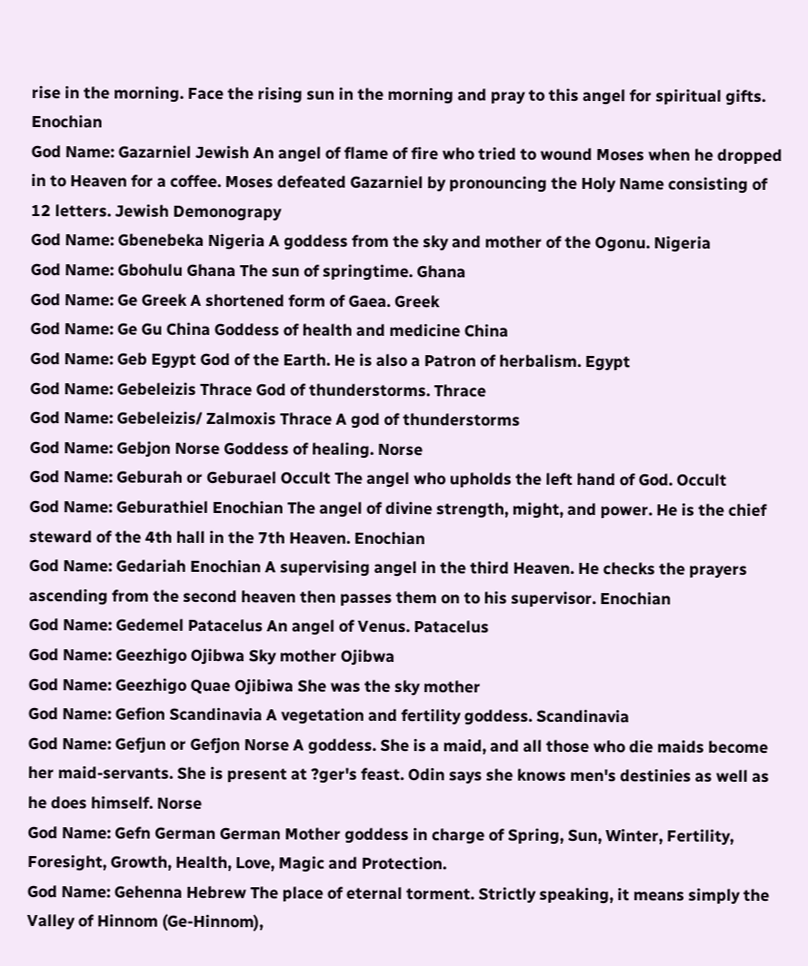rise in the morning. Face the rising sun in the morning and pray to this angel for spiritual gifts. Enochian
God Name: Gazarniel Jewish An angel of flame of fire who tried to wound Moses when he dropped in to Heaven for a coffee. Moses defeated Gazarniel by pronouncing the Holy Name consisting of 12 letters. Jewish Demonograpy
God Name: Gbenebeka Nigeria A goddess from the sky and mother of the Ogonu. Nigeria
God Name: Gbohulu Ghana The sun of springtime. Ghana
God Name: Ge Greek A shortened form of Gaea. Greek
God Name: Ge Gu China Goddess of health and medicine China
God Name: Geb Egypt God of the Earth. He is also a Patron of herbalism. Egypt
God Name: Gebeleizis Thrace God of thunderstorms. Thrace
God Name: Gebeleizis/ Zalmoxis Thrace A god of thunderstorms
God Name: Gebjon Norse Goddess of healing. Norse
God Name: Geburah or Geburael Occult The angel who upholds the left hand of God. Occult
God Name: Geburathiel Enochian The angel of divine strength, might, and power. He is the chief steward of the 4th hall in the 7th Heaven. Enochian
God Name: Gedariah Enochian A supervising angel in the third Heaven. He checks the prayers ascending from the second heaven then passes them on to his supervisor. Enochian
God Name: Gedemel Patacelus An angel of Venus. Patacelus
God Name: Geezhigo Ojibwa Sky mother Ojibwa
God Name: Geezhigo Quae Ojibiwa She was the sky mother
God Name: Gefion Scandinavia A vegetation and fertility goddess. Scandinavia
God Name: Gefjun or Gefjon Norse A goddess. She is a maid, and all those who die maids become her maid-servants. She is present at ?ger's feast. Odin says she knows men's destinies as well as he does himself. Norse
God Name: Gefn German German Mother goddess in charge of Spring, Sun, Winter, Fertility, Foresight, Growth, Health, Love, Magic and Protection.
God Name: Gehenna Hebrew The place of eternal torment. Strictly speaking, it means simply the Valley of Hinnom (Ge-Hinnom),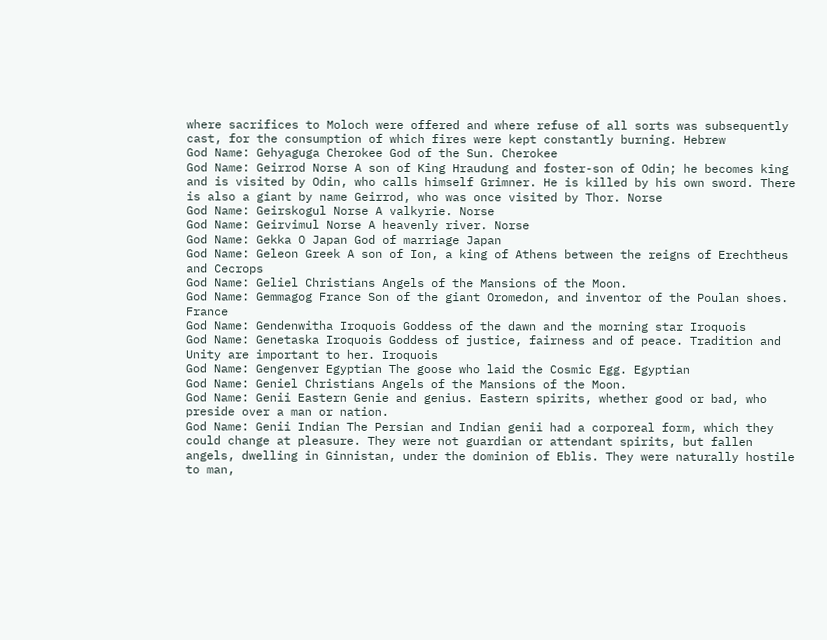where sacrifices to Moloch were offered and where refuse of all sorts was subsequently cast, for the consumption of which fires were kept constantly burning. Hebrew
God Name: Gehyaguga Cherokee God of the Sun. Cherokee
God Name: Geirrod Norse A son of King Hraudung and foster-son of Odin; he becomes king and is visited by Odin, who calls himself Grimner. He is killed by his own sword. There is also a giant by name Geirrod, who was once visited by Thor. Norse
God Name: Geirskogul Norse A valkyrie. Norse
God Name: Geirvimul Norse A heavenly river. Norse
God Name: Gekka O Japan God of marriage Japan
God Name: Geleon Greek A son of Ion, a king of Athens between the reigns of Erechtheus and Cecrops
God Name: Geliel Christians Angels of the Mansions of the Moon.
God Name: Gemmagog France Son of the giant Oromedon, and inventor of the Poulan shoes. France
God Name: Gendenwitha Iroquois Goddess of the dawn and the morning star Iroquois
God Name: Genetaska Iroquois Goddess of justice, fairness and of peace. Tradition and Unity are important to her. Iroquois
God Name: Gengenver Egyptian The goose who laid the Cosmic Egg. Egyptian
God Name: Geniel Christians Angels of the Mansions of the Moon.
God Name: Genii Eastern Genie and genius. Eastern spirits, whether good or bad, who preside over a man or nation.
God Name: Genii Indian The Persian and Indian genii had a corporeal form, which they could change at pleasure. They were not guardian or attendant spirits, but fallen angels, dwelling in Ginnistan, under the dominion of Eblis. They were naturally hostile to man,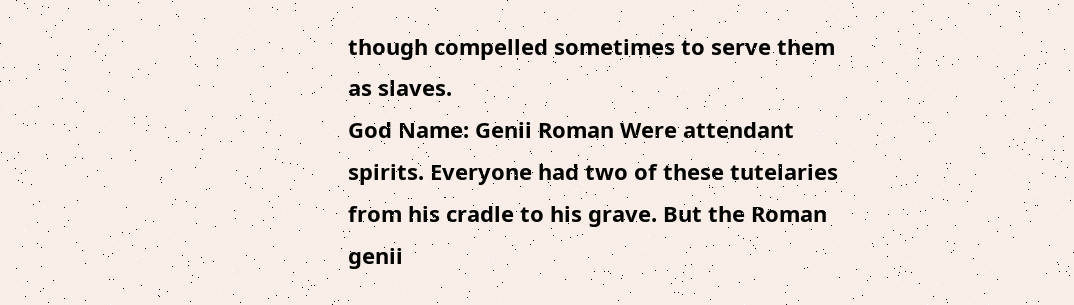though compelled sometimes to serve them as slaves.
God Name: Genii Roman Were attendant spirits. Everyone had two of these tutelaries from his cradle to his grave. But the Roman genii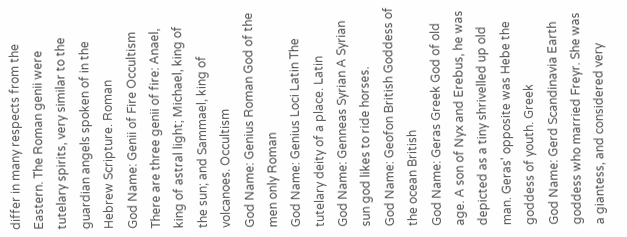differ in many respects from the Eastern. The Roman genii were tutelary spirits, very similar to the guardian angels spoken of in the Hebrew Scripture. Roman
God Name: Genii of Fire Occultism There are three genii of fire: Anael, king of astral light; Michael, king of the sun; and Sammael, king of volcanoes. Occultism
God Name: Genius Roman God of the men only Roman
God Name: Genius Loci Latin The tutelary deity of a place. Latin
God Name: Genneas Syrian A Syrian sun god likes to ride horses.
God Name: Geofon British Goddess of the ocean British
God Name: Geras Greek God of old age. A son of Nyx and Erebus, he was depicted as a tiny shrivelled up old man. Geras' opposite was Hebe the goddess of youth. Greek
God Name: Gerd Scandinavia Earth goddess who married Freyr. She was a giantess, and considered very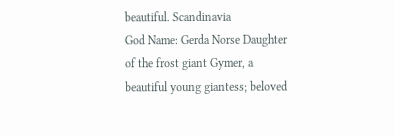beautiful. Scandinavia
God Name: Gerda Norse Daughter of the frost giant Gymer, a beautiful young giantess; beloved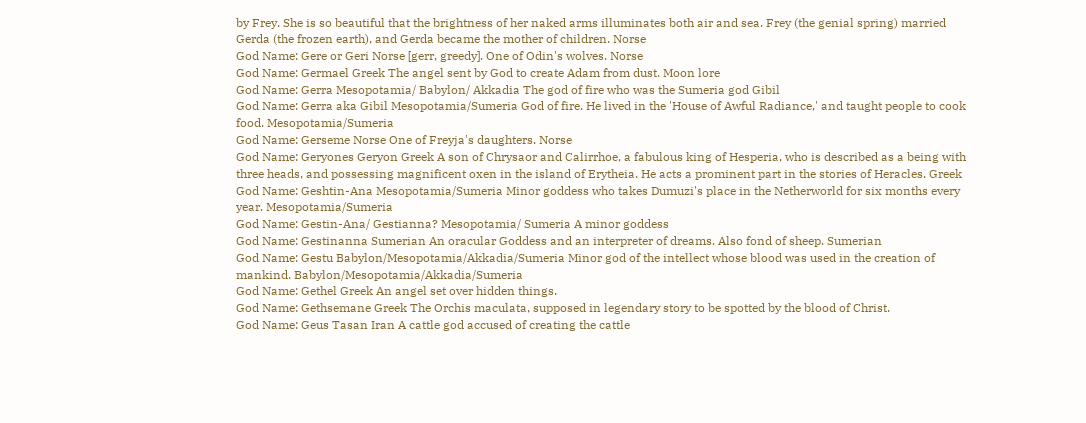by Frey. She is so beautiful that the brightness of her naked arms illuminates both air and sea. Frey (the genial spring) married Gerda (the frozen earth), and Gerda became the mother of children. Norse
God Name: Gere or Geri Norse [gerr, greedy]. One of Odin's wolves. Norse
God Name: Germael Greek The angel sent by God to create Adam from dust. Moon lore
God Name: Gerra Mesopotamia/ Babylon/ Akkadia The god of fire who was the Sumeria god Gibil
God Name: Gerra aka Gibil Mesopotamia/Sumeria God of fire. He lived in the 'House of Awful Radiance,' and taught people to cook food. Mesopotamia/Sumeria
God Name: Gerseme Norse One of Freyja's daughters. Norse
God Name: Geryones Geryon Greek A son of Chrysaor and Calirrhoe, a fabulous king of Hesperia, who is described as a being with three heads, and possessing magnificent oxen in the island of Erytheia. He acts a prominent part in the stories of Heracles. Greek
God Name: Geshtin-Ana Mesopotamia/Sumeria Minor goddess who takes Dumuzi's place in the Netherworld for six months every year. Mesopotamia/Sumeria
God Name: Gestin-Ana/ Gestianna? Mesopotamia/ Sumeria A minor goddess
God Name: Gestinanna Sumerian An oracular Goddess and an interpreter of dreams. Also fond of sheep. Sumerian
God Name: Gestu Babylon/Mesopotamia/Akkadia/Sumeria Minor god of the intellect whose blood was used in the creation of mankind. Babylon/Mesopotamia/Akkadia/Sumeria
God Name: Gethel Greek An angel set over hidden things.
God Name: Gethsemane Greek The Orchis maculata, supposed in legendary story to be spotted by the blood of Christ.
God Name: Geus Tasan Iran A cattle god accused of creating the cattle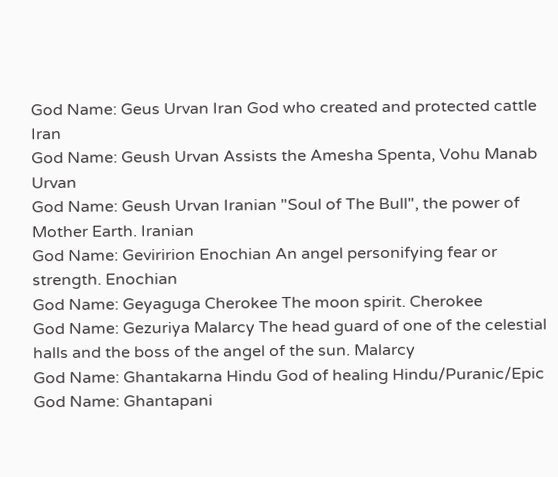God Name: Geus Urvan Iran God who created and protected cattle Iran
God Name: Geush Urvan Assists the Amesha Spenta, Vohu Manab Urvan
God Name: Geush Urvan Iranian "Soul of The Bull", the power of Mother Earth. Iranian
God Name: Geviririon Enochian An angel personifying fear or strength. Enochian
God Name: Geyaguga Cherokee The moon spirit. Cherokee
God Name: Gezuriya Malarcy The head guard of one of the celestial halls and the boss of the angel of the sun. Malarcy
God Name: Ghantakarna Hindu God of healing Hindu/Puranic/Epic
God Name: Ghantapani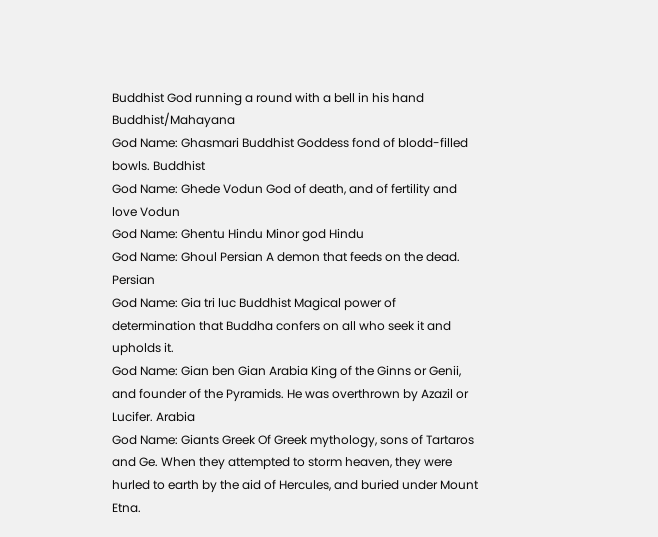Buddhist God running a round with a bell in his hand Buddhist/Mahayana
God Name: Ghasmari Buddhist Goddess fond of blodd-filled bowls. Buddhist
God Name: Ghede Vodun God of death, and of fertility and love Vodun
God Name: Ghentu Hindu Minor god Hindu
God Name: Ghoul Persian A demon that feeds on the dead. Persian
God Name: Gia tri luc Buddhist Magical power of determination that Buddha confers on all who seek it and upholds it.
God Name: Gian ben Gian Arabia King of the Ginns or Genii, and founder of the Pyramids. He was overthrown by Azazil or Lucifer. Arabia
God Name: Giants Greek Of Greek mythology, sons of Tartaros and Ge. When they attempted to storm heaven, they were hurled to earth by the aid of Hercules, and buried under Mount Etna.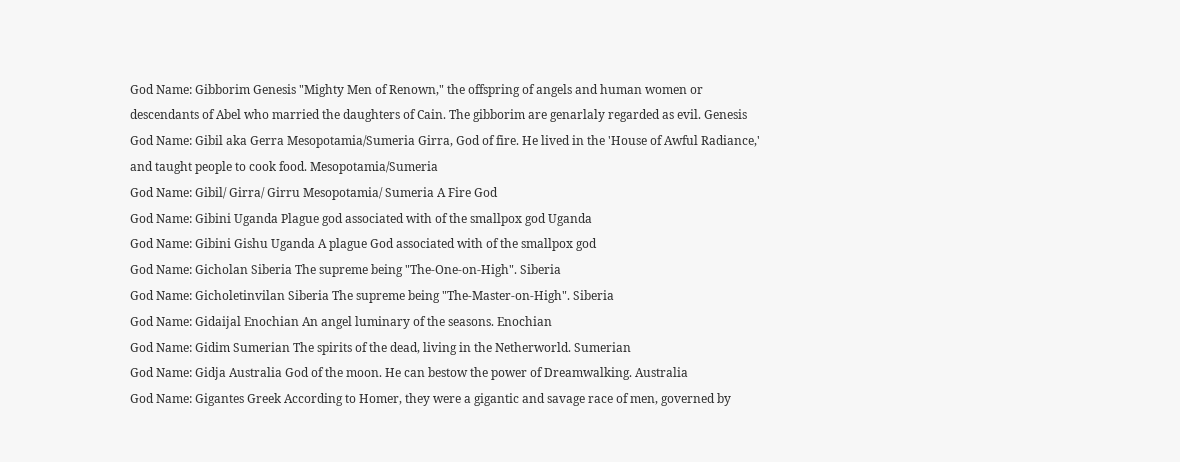God Name: Gibborim Genesis "Mighty Men of Renown," the offspring of angels and human women or descendants of Abel who married the daughters of Cain. The gibborim are genarlaly regarded as evil. Genesis
God Name: Gibil aka Gerra Mesopotamia/Sumeria Girra, God of fire. He lived in the 'House of Awful Radiance,' and taught people to cook food. Mesopotamia/Sumeria
God Name: Gibil/ Girra/ Girru Mesopotamia/ Sumeria A Fire God
God Name: Gibini Uganda Plague god associated with of the smallpox god Uganda
God Name: Gibini Gishu Uganda A plague God associated with of the smallpox god
God Name: Gicholan Siberia The supreme being "The-One-on-High". Siberia
God Name: Gicholetinvilan Siberia The supreme being "The-Master-on-High". Siberia
God Name: Gidaijal Enochian An angel luminary of the seasons. Enochian
God Name: Gidim Sumerian The spirits of the dead, living in the Netherworld. Sumerian
God Name: Gidja Australia God of the moon. He can bestow the power of Dreamwalking. Australia
God Name: Gigantes Greek According to Homer, they were a gigantic and savage race of men, governed by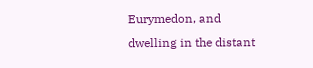Eurymedon, and dwelling in the distant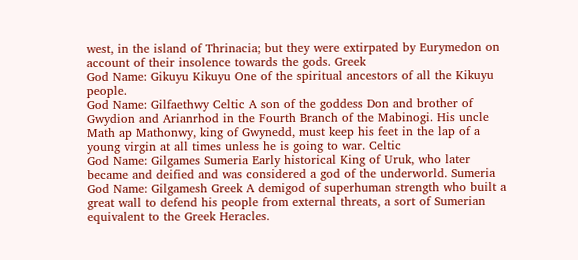west, in the island of Thrinacia; but they were extirpated by Eurymedon on account of their insolence towards the gods. Greek
God Name: Gikuyu Kikuyu One of the spiritual ancestors of all the Kikuyu people.
God Name: Gilfaethwy Celtic A son of the goddess Don and brother of Gwydion and Arianrhod in the Fourth Branch of the Mabinogi. His uncle Math ap Mathonwy, king of Gwynedd, must keep his feet in the lap of a young virgin at all times unless he is going to war. Celtic
God Name: Gilgames Sumeria Early historical King of Uruk, who later became and deified and was considered a god of the underworld. Sumeria
God Name: Gilgamesh Greek A demigod of superhuman strength who built a great wall to defend his people from external threats, a sort of Sumerian equivalent to the Greek Heracles.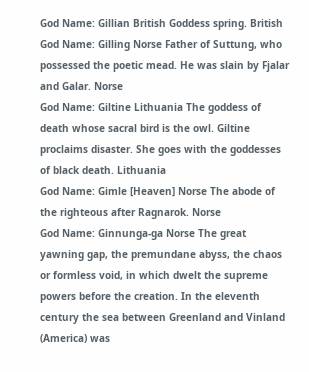God Name: Gillian British Goddess spring. British
God Name: Gilling Norse Father of Suttung, who possessed the poetic mead. He was slain by Fjalar and Galar. Norse
God Name: Giltine Lithuania The goddess of death whose sacral bird is the owl. Giltine proclaims disaster. She goes with the goddesses of black death. Lithuania
God Name: Gimle [Heaven] Norse The abode of the righteous after Ragnarok. Norse
God Name: Ginnunga-ga Norse The great yawning gap, the premundane abyss, the chaos or formless void, in which dwelt the supreme powers before the creation. In the eleventh century the sea between Greenland and Vinland (America) was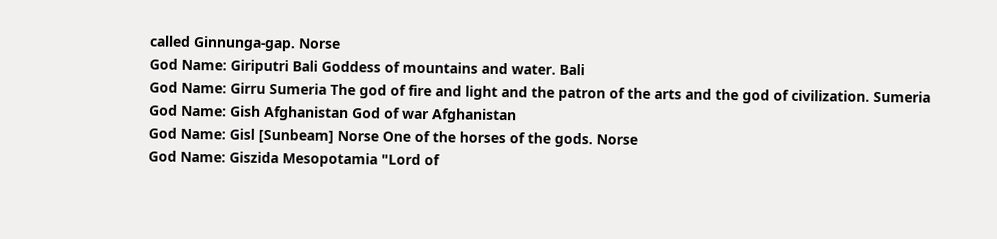called Ginnunga-gap. Norse
God Name: Giriputri Bali Goddess of mountains and water. Bali
God Name: Girru Sumeria The god of fire and light and the patron of the arts and the god of civilization. Sumeria
God Name: Gish Afghanistan God of war Afghanistan
God Name: Gisl [Sunbeam] Norse One of the horses of the gods. Norse
God Name: Giszida Mesopotamia "Lord of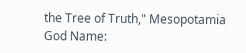the Tree of Truth," Mesopotamia
God Name: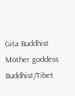Gita Buddhist Mother goddess Buddhist/Tibet